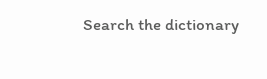Search the dictionary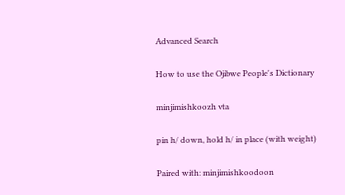Advanced Search

How to use the Ojibwe People's Dictionary

minjimishkoozh vta

pin h/ down, hold h/ in place (with weight)

Paired with: minjimishkoodoon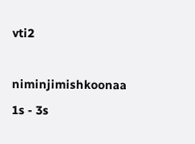vti2

niminjimishkoonaa 1s - 3s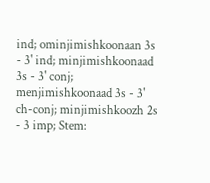ind; ominjimishkoonaan 3s - 3' ind; minjimishkoonaad 3s - 3' conj; menjimishkoonaad 3s - 3' ch-conj; minjimishkoozh 2s - 3 imp; Stem: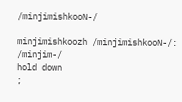/minjimishkooN-/

minjimishkoozh /minjimishkooN-/: /minjim-/
hold down
;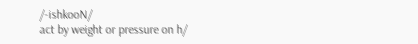/-ishkooN/
act by weight or pressure on h/